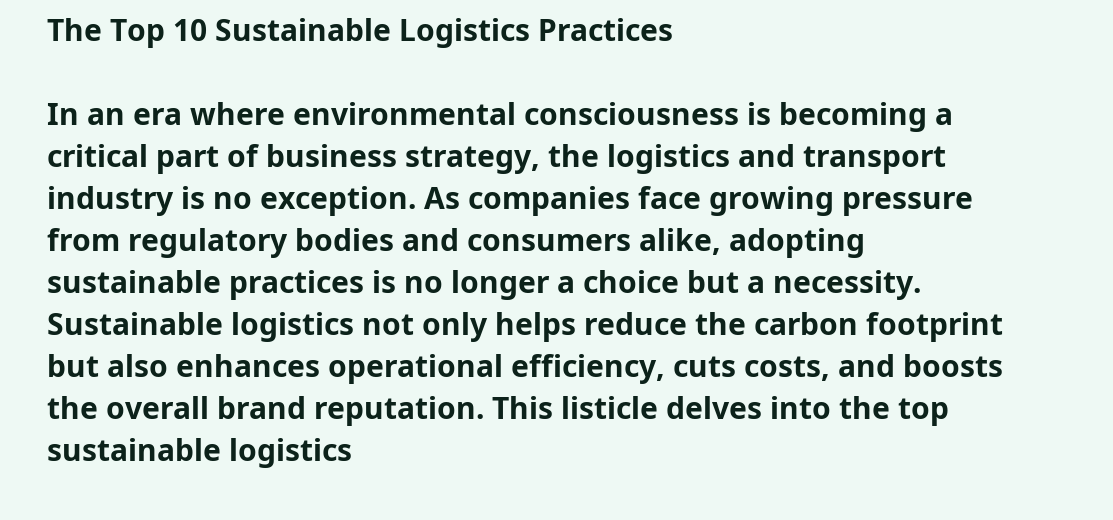The Top 10 Sustainable Logistics Practices

In an era where environmental consciousness is becoming a critical part of business strategy, the logistics and transport industry is no exception. As companies face growing pressure from regulatory bodies and consumers alike, adopting sustainable practices is no longer a choice but a necessity. Sustainable logistics not only helps reduce the carbon footprint but also enhances operational efficiency, cuts costs, and boosts the overall brand reputation. This listicle delves into the top sustainable logistics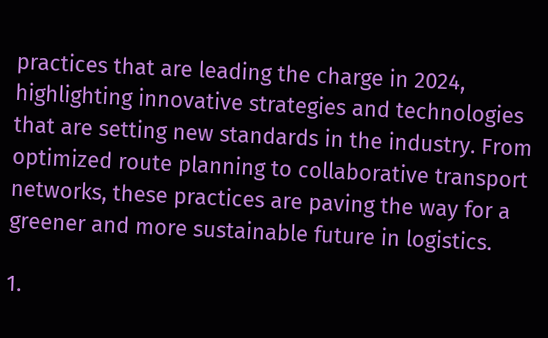practices that are leading the charge in 2024, highlighting innovative strategies and technologies that are setting new standards in the industry. From optimized route planning to collaborative transport networks, these practices are paving the way for a greener and more sustainable future in logistics.

1.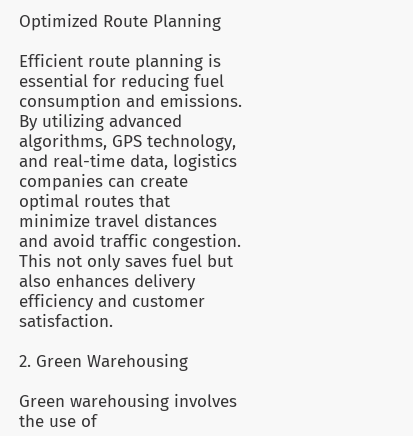Optimized Route Planning

Efficient route planning is essential for reducing fuel consumption and emissions. By utilizing advanced algorithms, GPS technology, and real-time data, logistics companies can create optimal routes that minimize travel distances and avoid traffic congestion. This not only saves fuel but also enhances delivery efficiency and customer satisfaction.

2. Green Warehousing

Green warehousing involves the use of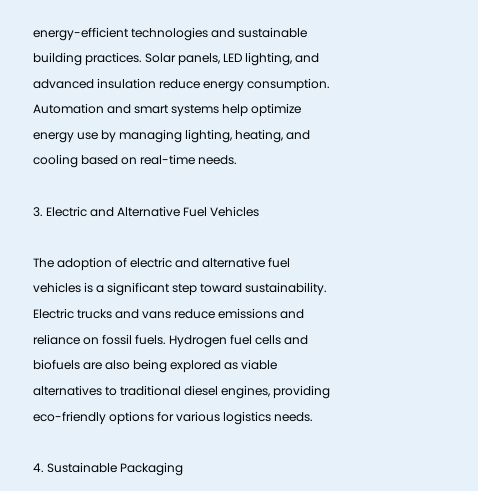energy-efficient technologies and sustainable building practices. Solar panels, LED lighting, and advanced insulation reduce energy consumption. Automation and smart systems help optimize energy use by managing lighting, heating, and cooling based on real-time needs.

3. Electric and Alternative Fuel Vehicles

The adoption of electric and alternative fuel vehicles is a significant step toward sustainability. Electric trucks and vans reduce emissions and reliance on fossil fuels. Hydrogen fuel cells and biofuels are also being explored as viable alternatives to traditional diesel engines, providing eco-friendly options for various logistics needs.

4. Sustainable Packaging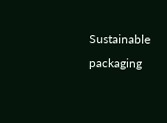Sustainable packaging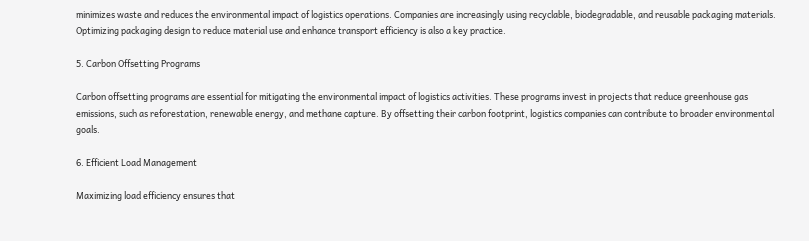minimizes waste and reduces the environmental impact of logistics operations. Companies are increasingly using recyclable, biodegradable, and reusable packaging materials. Optimizing packaging design to reduce material use and enhance transport efficiency is also a key practice.

5. Carbon Offsetting Programs

Carbon offsetting programs are essential for mitigating the environmental impact of logistics activities. These programs invest in projects that reduce greenhouse gas emissions, such as reforestation, renewable energy, and methane capture. By offsetting their carbon footprint, logistics companies can contribute to broader environmental goals.

6. Efficient Load Management

Maximizing load efficiency ensures that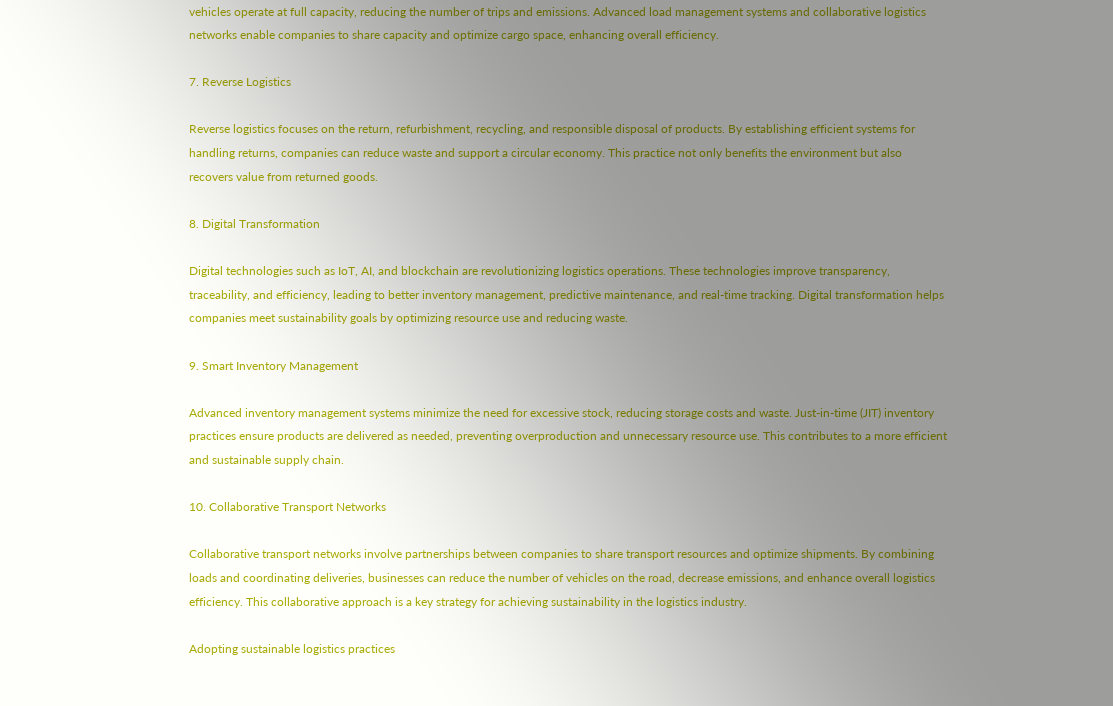vehicles operate at full capacity, reducing the number of trips and emissions. Advanced load management systems and collaborative logistics networks enable companies to share capacity and optimize cargo space, enhancing overall efficiency.

7. Reverse Logistics

Reverse logistics focuses on the return, refurbishment, recycling, and responsible disposal of products. By establishing efficient systems for handling returns, companies can reduce waste and support a circular economy. This practice not only benefits the environment but also recovers value from returned goods.

8. Digital Transformation

Digital technologies such as IoT, AI, and blockchain are revolutionizing logistics operations. These technologies improve transparency, traceability, and efficiency, leading to better inventory management, predictive maintenance, and real-time tracking. Digital transformation helps companies meet sustainability goals by optimizing resource use and reducing waste.

9. Smart Inventory Management

Advanced inventory management systems minimize the need for excessive stock, reducing storage costs and waste. Just-in-time (JIT) inventory practices ensure products are delivered as needed, preventing overproduction and unnecessary resource use. This contributes to a more efficient and sustainable supply chain.

10. Collaborative Transport Networks

Collaborative transport networks involve partnerships between companies to share transport resources and optimize shipments. By combining loads and coordinating deliveries, businesses can reduce the number of vehicles on the road, decrease emissions, and enhance overall logistics efficiency. This collaborative approach is a key strategy for achieving sustainability in the logistics industry.

Adopting sustainable logistics practices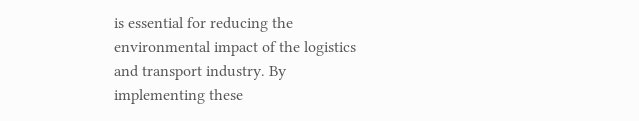is essential for reducing the environmental impact of the logistics and transport industry. By implementing these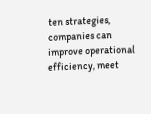ten strategies, companies can improve operational efficiency, meet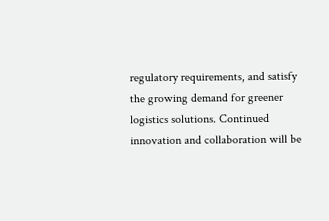regulatory requirements, and satisfy the growing demand for greener logistics solutions. Continued innovation and collaboration will be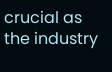crucial as the industry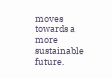moves towards a more sustainable future.